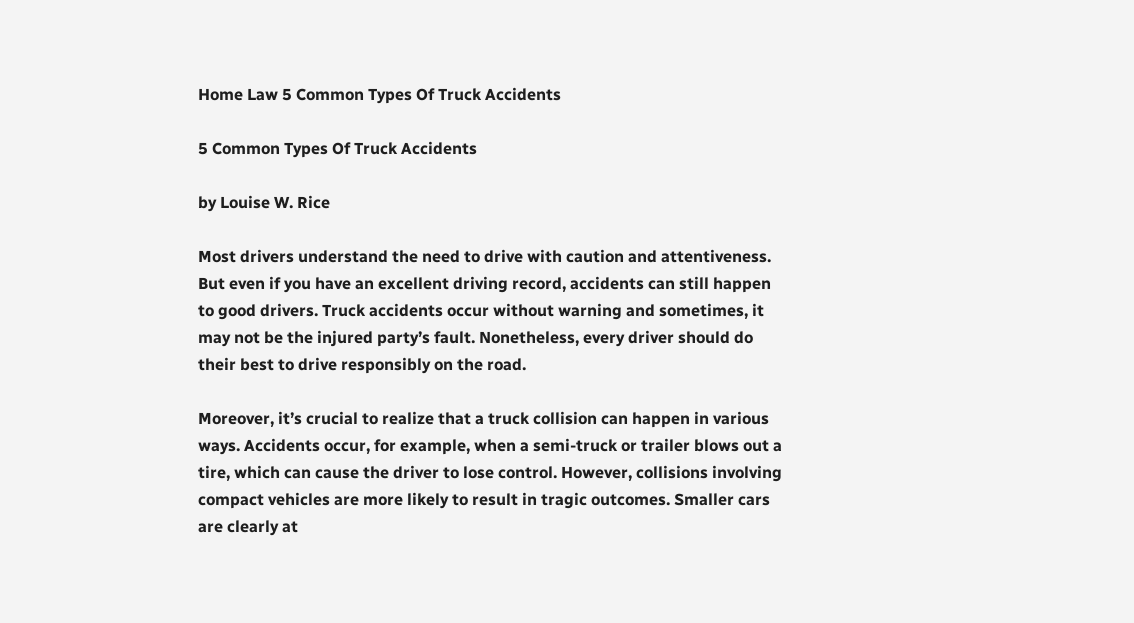Home Law 5 Common Types Of Truck Accidents

5 Common Types Of Truck Accidents

by Louise W. Rice

Most drivers understand the need to drive with caution and attentiveness. But even if you have an excellent driving record, accidents can still happen to good drivers. Truck accidents occur without warning and sometimes, it may not be the injured party’s fault. Nonetheless, every driver should do their best to drive responsibly on the road.

Moreover, it’s crucial to realize that a truck collision can happen in various ways. Accidents occur, for example, when a semi-truck or trailer blows out a tire, which can cause the driver to lose control. However, collisions involving compact vehicles are more likely to result in tragic outcomes. Smaller cars are clearly at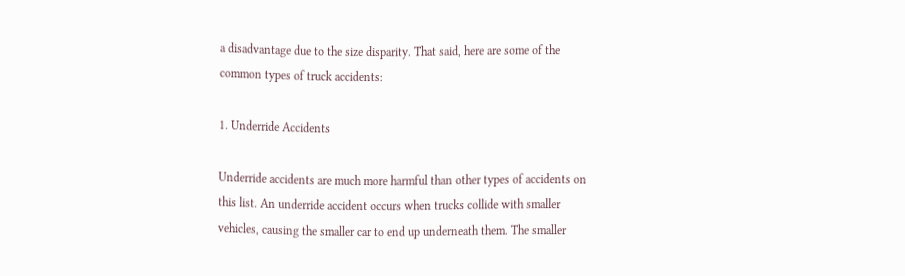a disadvantage due to the size disparity. That said, here are some of the common types of truck accidents:

1. Underride Accidents

Underride accidents are much more harmful than other types of accidents on this list. An underride accident occurs when trucks collide with smaller vehicles, causing the smaller car to end up underneath them. The smaller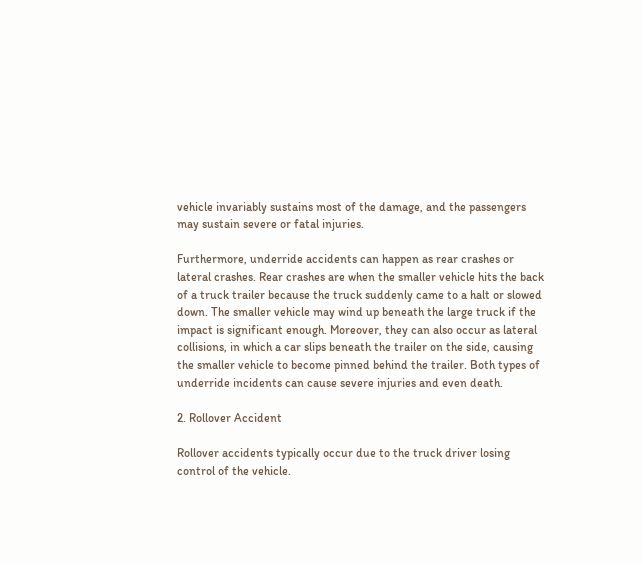vehicle invariably sustains most of the damage, and the passengers may sustain severe or fatal injuries.

Furthermore, underride accidents can happen as rear crashes or lateral crashes. Rear crashes are when the smaller vehicle hits the back of a truck trailer because the truck suddenly came to a halt or slowed down. The smaller vehicle may wind up beneath the large truck if the impact is significant enough. Moreover, they can also occur as lateral collisions, in which a car slips beneath the trailer on the side, causing the smaller vehicle to become pinned behind the trailer. Both types of underride incidents can cause severe injuries and even death.

2. Rollover Accident

Rollover accidents typically occur due to the truck driver losing control of the vehicle.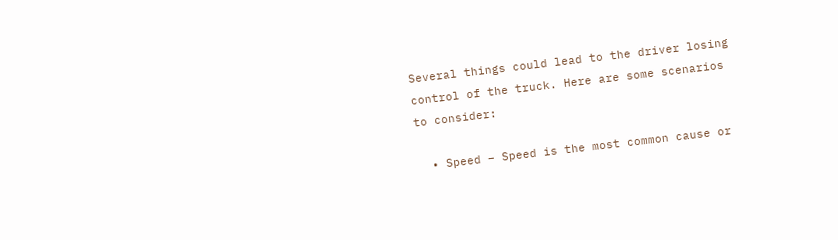Several things could lead to the driver losing control of the truck. Here are some scenarios to consider:

  • Speed – Speed is the most common cause or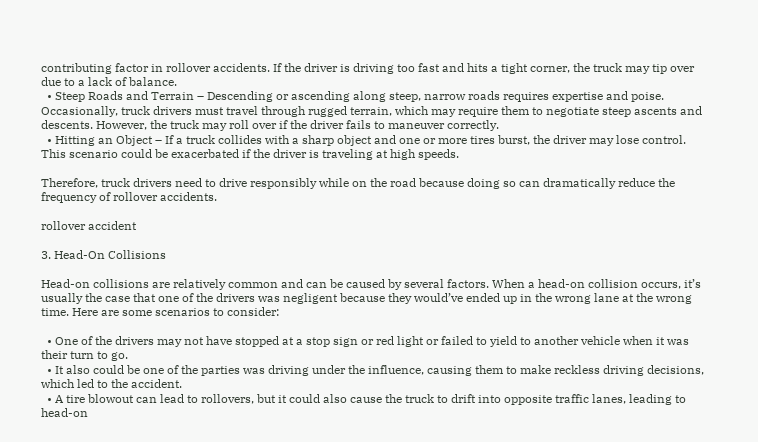contributing factor in rollover accidents. If the driver is driving too fast and hits a tight corner, the truck may tip over due to a lack of balance.
  • Steep Roads and Terrain – Descending or ascending along steep, narrow roads requires expertise and poise. Occasionally, truck drivers must travel through rugged terrain, which may require them to negotiate steep ascents and descents. However, the truck may roll over if the driver fails to maneuver correctly.
  • Hitting an Object – If a truck collides with a sharp object and one or more tires burst, the driver may lose control. This scenario could be exacerbated if the driver is traveling at high speeds.

Therefore, truck drivers need to drive responsibly while on the road because doing so can dramatically reduce the frequency of rollover accidents.

rollover accident

3. Head-On Collisions

Head-on collisions are relatively common and can be caused by several factors. When a head-on collision occurs, it’s usually the case that one of the drivers was negligent because they would’ve ended up in the wrong lane at the wrong time. Here are some scenarios to consider:

  • One of the drivers may not have stopped at a stop sign or red light or failed to yield to another vehicle when it was their turn to go.
  • It also could be one of the parties was driving under the influence, causing them to make reckless driving decisions, which led to the accident.
  • A tire blowout can lead to rollovers, but it could also cause the truck to drift into opposite traffic lanes, leading to head-on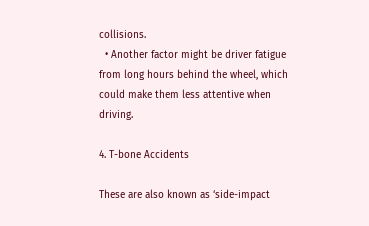collisions.
  • Another factor might be driver fatigue from long hours behind the wheel, which could make them less attentive when driving.

4. T-bone Accidents

These are also known as ‘side-impact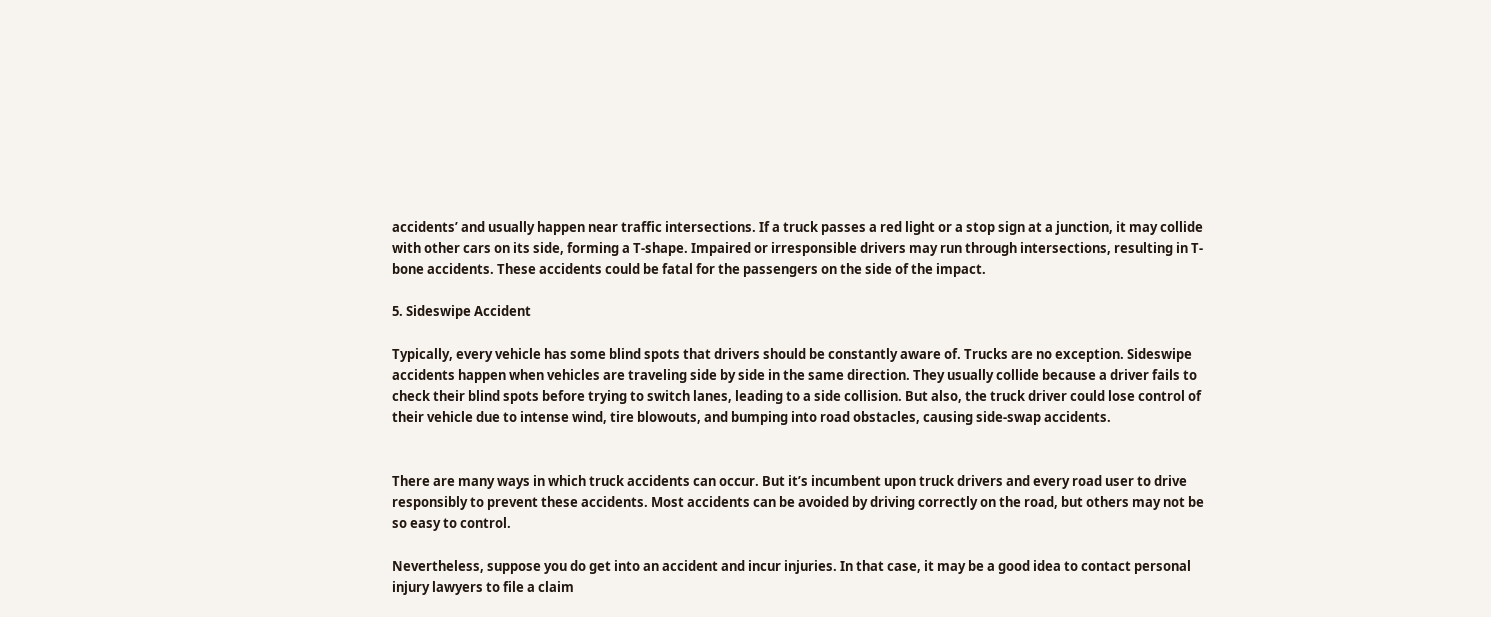accidents’ and usually happen near traffic intersections. If a truck passes a red light or a stop sign at a junction, it may collide with other cars on its side, forming a T-shape. Impaired or irresponsible drivers may run through intersections, resulting in T-bone accidents. These accidents could be fatal for the passengers on the side of the impact.

5. Sideswipe Accident

Typically, every vehicle has some blind spots that drivers should be constantly aware of. Trucks are no exception. Sideswipe accidents happen when vehicles are traveling side by side in the same direction. They usually collide because a driver fails to check their blind spots before trying to switch lanes, leading to a side collision. But also, the truck driver could lose control of their vehicle due to intense wind, tire blowouts, and bumping into road obstacles, causing side-swap accidents.


There are many ways in which truck accidents can occur. But it’s incumbent upon truck drivers and every road user to drive responsibly to prevent these accidents. Most accidents can be avoided by driving correctly on the road, but others may not be so easy to control.

Nevertheless, suppose you do get into an accident and incur injuries. In that case, it may be a good idea to contact personal injury lawyers to file a claim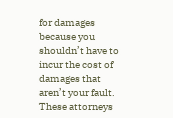for damages because you shouldn’t have to incur the cost of damages that aren’t your fault. These attorneys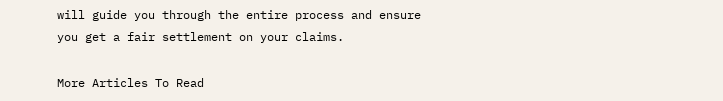will guide you through the entire process and ensure you get a fair settlement on your claims.

More Articles To Read